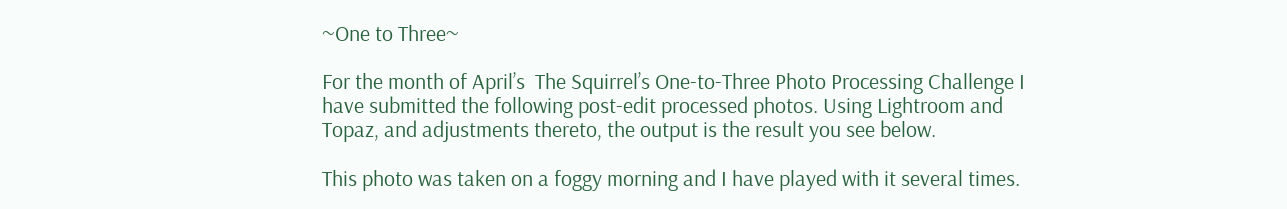~One to Three~

For the month of April’s  The Squirrel’s One-to-Three Photo Processing Challenge I have submitted the following post-edit processed photos. Using Lightroom and Topaz, and adjustments thereto, the output is the result you see below.

This photo was taken on a foggy morning and I have played with it several times.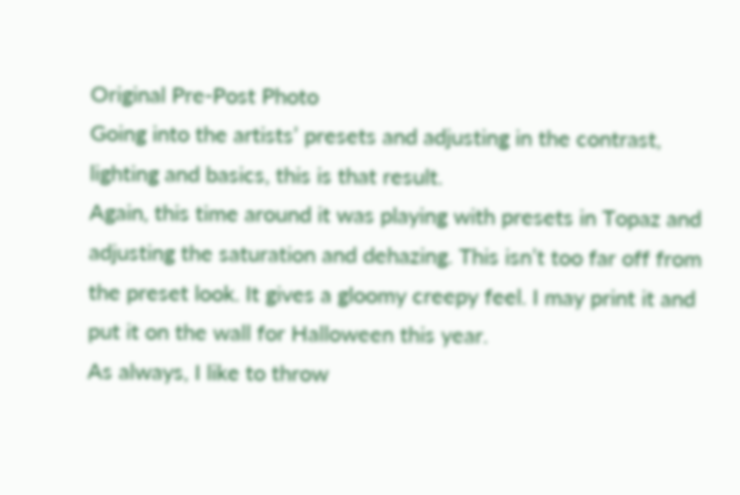Original Pre-Post Photo
Going into the artists’ presets and adjusting in the contrast, lighting and basics, this is that result.
Again, this time around it was playing with presets in Topaz and adjusting the saturation and dehazing. This isn’t too far off from the preset look. It gives a gloomy creepy feel. I may print it and put it on the wall for Halloween this year.
As always, I like to throw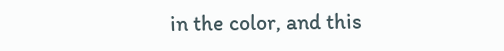in the color, and this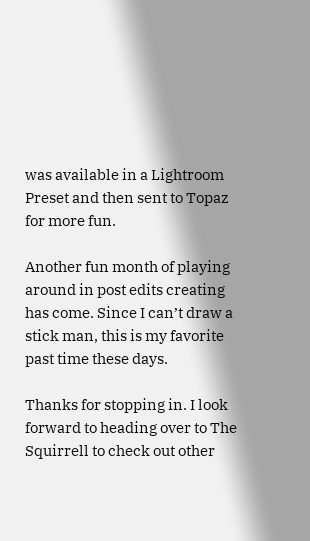was available in a Lightroom Preset and then sent to Topaz for more fun.

Another fun month of playing around in post edits creating has come. Since I can’t draw a stick man, this is my favorite past time these days.

Thanks for stopping in. I look forward to heading over to The Squirrell to check out other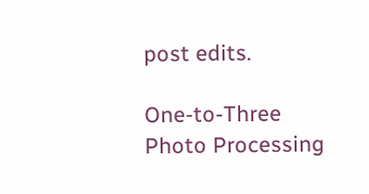post edits.

One-to-Three Photo Processing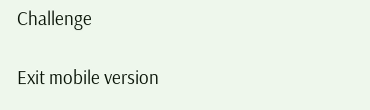Challenge

Exit mobile version